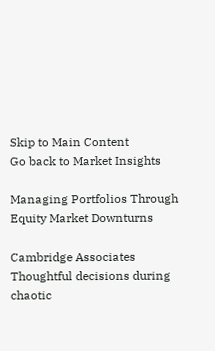Skip to Main Content
Go back to Market Insights

Managing Portfolios Through Equity Market Downturns

Cambridge Associates
Thoughtful decisions during chaotic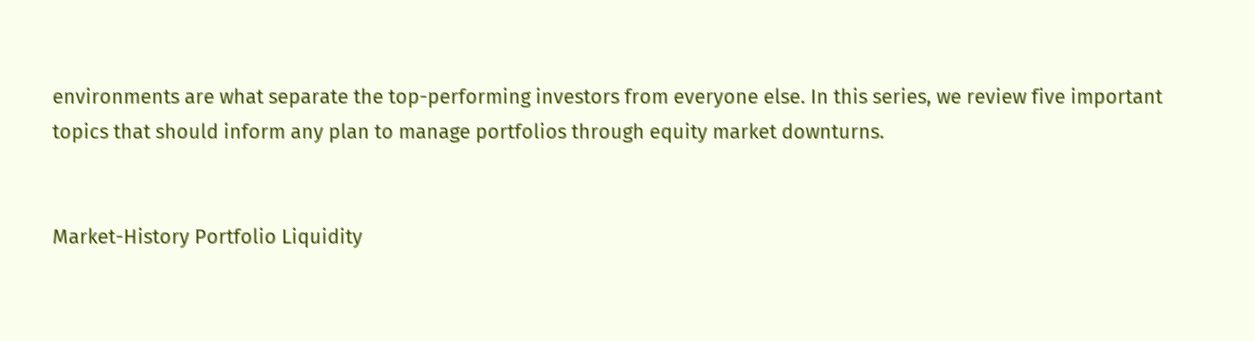environments are what separate the top-performing investors from everyone else. In this series, we review five important topics that should inform any plan to manage portfolios through equity market downturns.


Market-History Portfolio Liquidity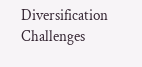Diversification Challenges